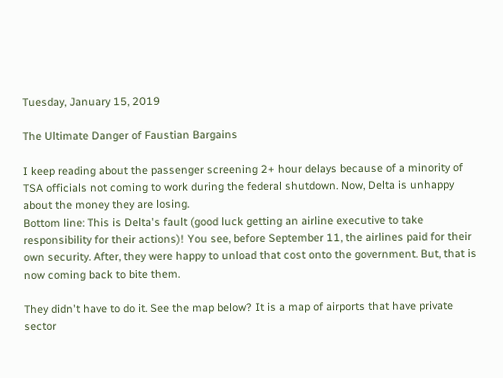Tuesday, January 15, 2019

The Ultimate Danger of Faustian Bargains

I keep reading about the passenger screening 2+ hour delays because of a minority of TSA officials not coming to work during the federal shutdown. Now, Delta is unhappy about the money they are losing.
Bottom line: This is Delta's fault (good luck getting an airline executive to take responsibility for their actions)! You see, before September 11, the airlines paid for their own security. After, they were happy to unload that cost onto the government. But, that is now coming back to bite them.

They didn't have to do it. See the map below? It is a map of airports that have private sector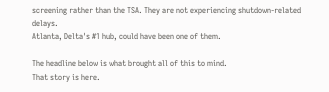screening rather than the TSA. They are not experiencing shutdown-related delays.
Atlanta, Delta's #1 hub, could have been one of them.

The headline below is what brought all of this to mind.
That story is here.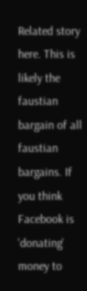Related story here. This is likely the faustian bargain of all faustian bargains. If you think Facebook is 'donating' money to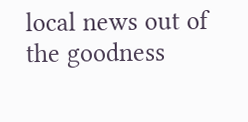local news out of the goodness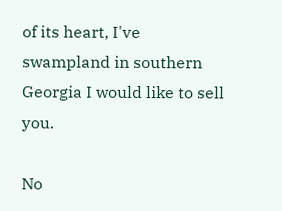of its heart, I've swampland in southern Georgia I would like to sell you.

No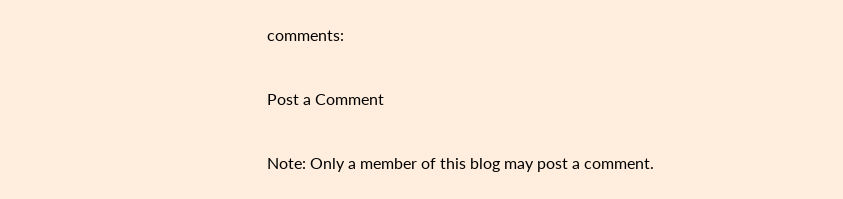comments:

Post a Comment

Note: Only a member of this blog may post a comment.